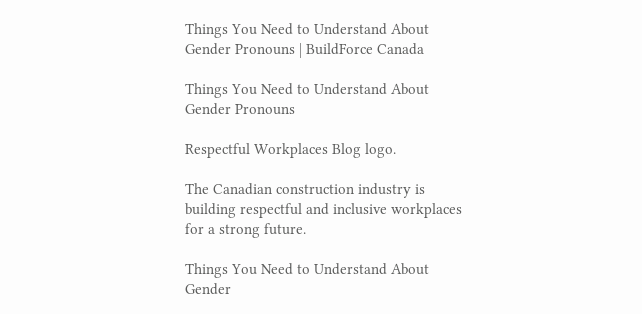Things You Need to Understand About Gender Pronouns | BuildForce Canada

Things You Need to Understand About Gender Pronouns

Respectful Workplaces Blog logo.

The Canadian construction industry is building respectful and inclusive workplaces for a strong future.

Things You Need to Understand About Gender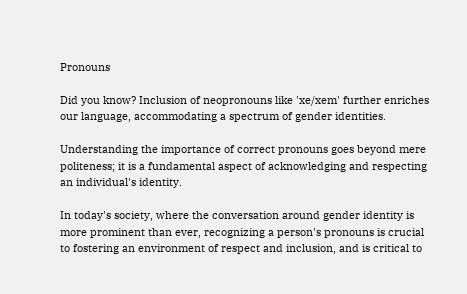Pronouns

Did you know? Inclusion of neopronouns like 'xe/xem' further enriches our language, accommodating a spectrum of gender identities.

Understanding the importance of correct pronouns goes beyond mere politeness; it is a fundamental aspect of acknowledging and respecting an individual's identity.

In today's society, where the conversation around gender identity is more prominent than ever, recognizing a person's pronouns is crucial to fostering an environment of respect and inclusion, and is critical to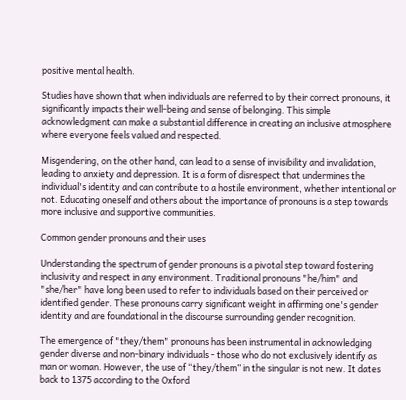positive mental health.

Studies have shown that when individuals are referred to by their correct pronouns, it significantly impacts their well-being and sense of belonging. This simple acknowledgment can make a substantial difference in creating an inclusive atmosphere where everyone feels valued and respected.

Misgendering, on the other hand, can lead to a sense of invisibility and invalidation, leading to anxiety and depression. It is a form of disrespect that undermines the individual's identity and can contribute to a hostile environment, whether intentional or not. Educating oneself and others about the importance of pronouns is a step towards more inclusive and supportive communities.

Common gender pronouns and their uses

Understanding the spectrum of gender pronouns is a pivotal step toward fostering inclusivity and respect in any environment. Traditional pronouns "he/him" and "she/her" have long been used to refer to individuals based on their perceived or identified gender. These pronouns carry significant weight in affirming one's gender identity and are foundational in the discourse surrounding gender recognition.

The emergence of "they/them" pronouns has been instrumental in acknowledging gender diverse and non-binary individuals - those who do not exclusively identify as man or woman. However, the use of “they/them” in the singular is not new. It dates back to 1375 according to the Oxford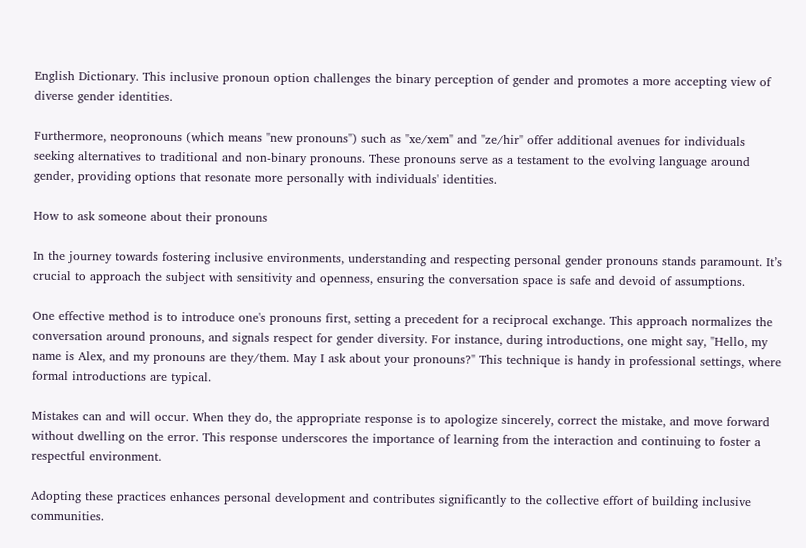English Dictionary. This inclusive pronoun option challenges the binary perception of gender and promotes a more accepting view of diverse gender identities.

Furthermore, neopronouns (which means "new pronouns") such as "xe/xem" and "ze/hir" offer additional avenues for individuals seeking alternatives to traditional and non-binary pronouns. These pronouns serve as a testament to the evolving language around gender, providing options that resonate more personally with individuals' identities.

How to ask someone about their pronouns

In the journey towards fostering inclusive environments, understanding and respecting personal gender pronouns stands paramount. It’s crucial to approach the subject with sensitivity and openness, ensuring the conversation space is safe and devoid of assumptions.

One effective method is to introduce one's pronouns first, setting a precedent for a reciprocal exchange. This approach normalizes the conversation around pronouns, and signals respect for gender diversity. For instance, during introductions, one might say, "Hello, my name is Alex, and my pronouns are they/them. May I ask about your pronouns?" This technique is handy in professional settings, where formal introductions are typical.

Mistakes can and will occur. When they do, the appropriate response is to apologize sincerely, correct the mistake, and move forward without dwelling on the error. This response underscores the importance of learning from the interaction and continuing to foster a respectful environment.

Adopting these practices enhances personal development and contributes significantly to the collective effort of building inclusive communities.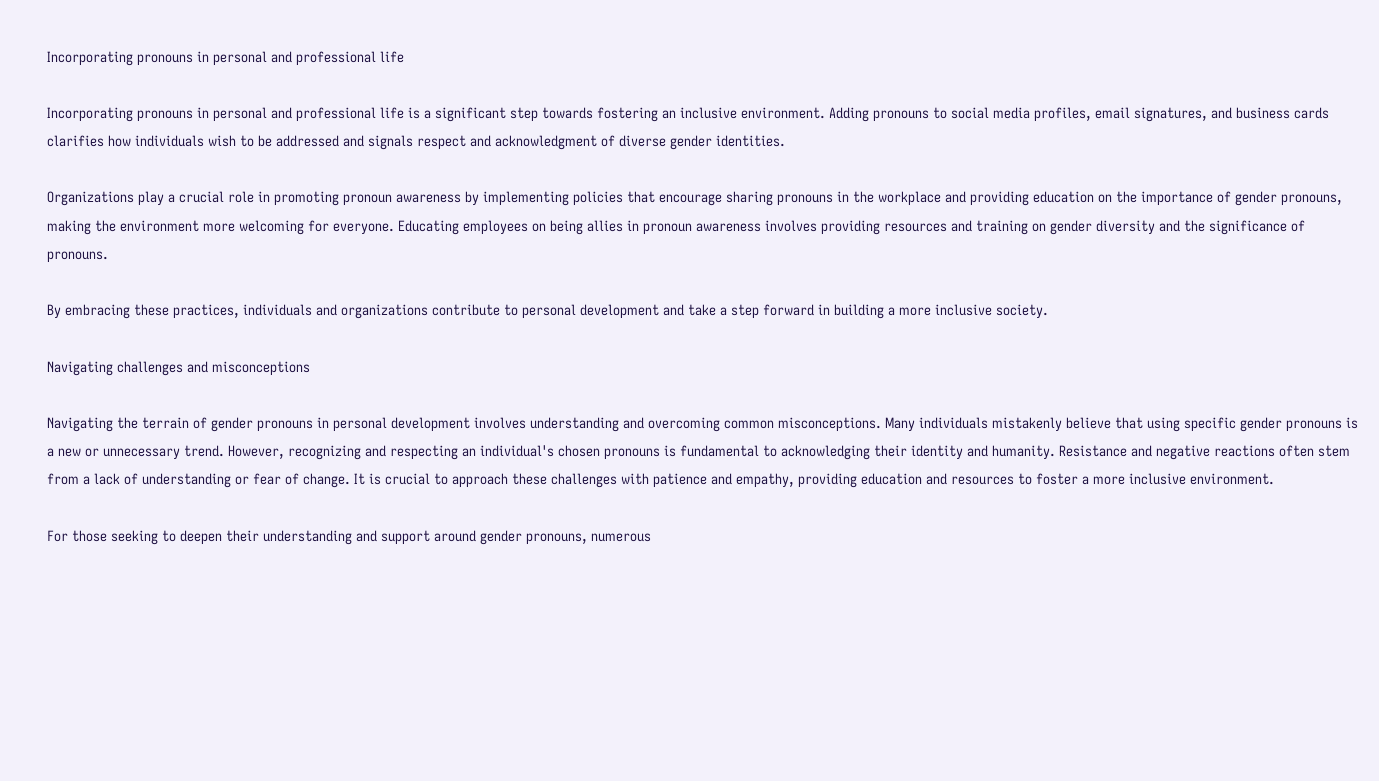Incorporating pronouns in personal and professional life

Incorporating pronouns in personal and professional life is a significant step towards fostering an inclusive environment. Adding pronouns to social media profiles, email signatures, and business cards clarifies how individuals wish to be addressed and signals respect and acknowledgment of diverse gender identities.

Organizations play a crucial role in promoting pronoun awareness by implementing policies that encourage sharing pronouns in the workplace and providing education on the importance of gender pronouns, making the environment more welcoming for everyone. Educating employees on being allies in pronoun awareness involves providing resources and training on gender diversity and the significance of pronouns.

By embracing these practices, individuals and organizations contribute to personal development and take a step forward in building a more inclusive society.

Navigating challenges and misconceptions

Navigating the terrain of gender pronouns in personal development involves understanding and overcoming common misconceptions. Many individuals mistakenly believe that using specific gender pronouns is a new or unnecessary trend. However, recognizing and respecting an individual's chosen pronouns is fundamental to acknowledging their identity and humanity. Resistance and negative reactions often stem from a lack of understanding or fear of change. It is crucial to approach these challenges with patience and empathy, providing education and resources to foster a more inclusive environment.

For those seeking to deepen their understanding and support around gender pronouns, numerous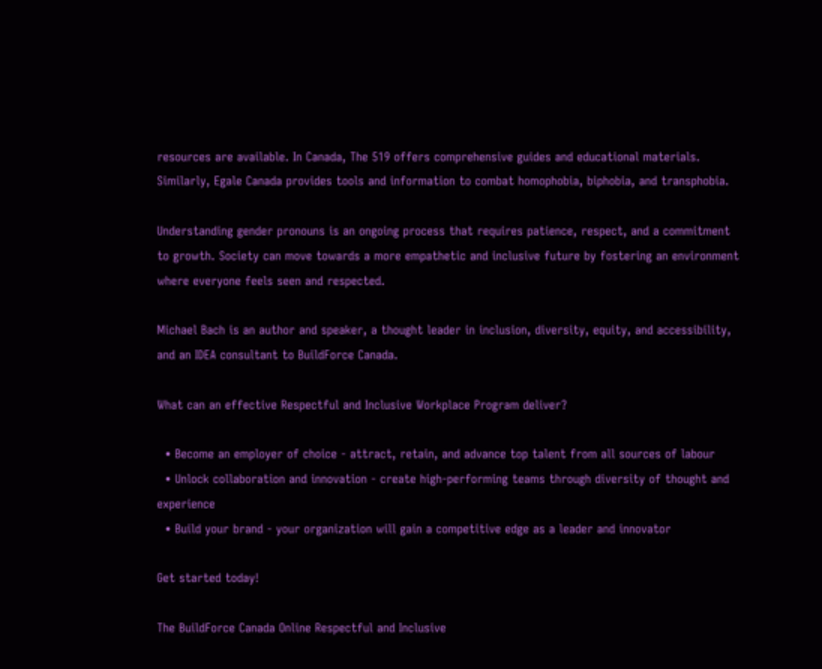resources are available. In Canada, The 519 offers comprehensive guides and educational materials. Similarly, Egale Canada provides tools and information to combat homophobia, biphobia, and transphobia.

Understanding gender pronouns is an ongoing process that requires patience, respect, and a commitment to growth. Society can move towards a more empathetic and inclusive future by fostering an environment where everyone feels seen and respected.

Michael Bach is an author and speaker, a thought leader in inclusion, diversity, equity, and accessibility, and an IDEA consultant to BuildForce Canada.

What can an effective Respectful and Inclusive Workplace Program deliver?

  • Become an employer of choice - attract, retain, and advance top talent from all sources of labour
  • Unlock collaboration and innovation - create high-performing teams through diversity of thought and experience
  • Build your brand - your organization will gain a competitive edge as a leader and innovator

Get started today!

The BuildForce Canada Online Respectful and Inclusive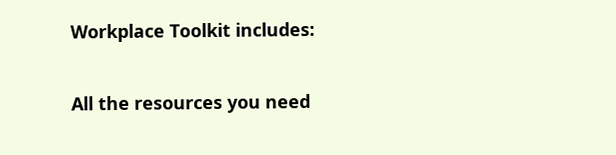Workplace Toolkit includes:

All the resources you need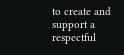to create and support a respectful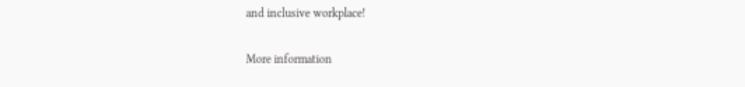and inclusive workplace!

More information